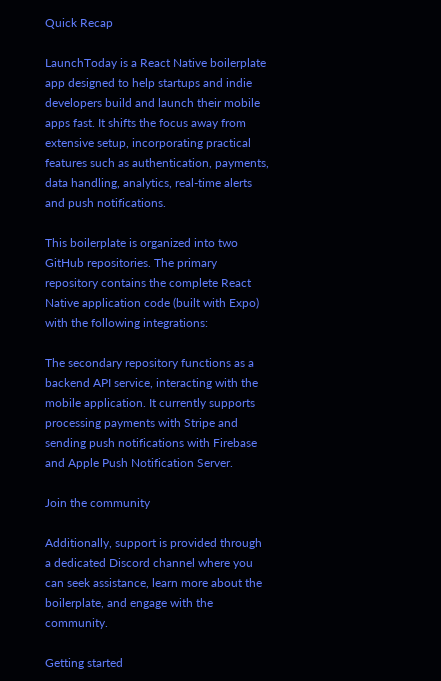Quick Recap

LaunchToday is a React Native boilerplate app designed to help startups and indie developers build and launch their mobile apps fast. It shifts the focus away from extensive setup, incorporating practical features such as authentication, payments, data handling, analytics, real-time alerts and push notifications.

This boilerplate is organized into two GitHub repositories. The primary repository contains the complete React Native application code (built with Expo) with the following integrations:

The secondary repository functions as a backend API service, interacting with the mobile application. It currently supports processing payments with Stripe and sending push notifications with Firebase and Apple Push Notification Server.

Join the community

Additionally, support is provided through a dedicated Discord channel where you can seek assistance, learn more about the boilerplate, and engage with the community.

Getting started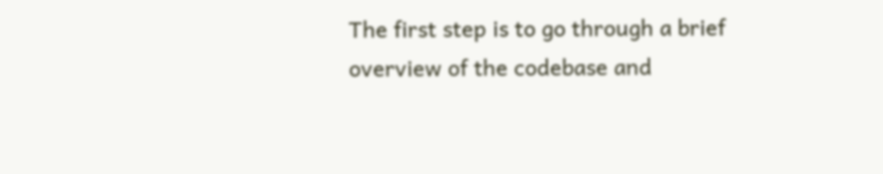The first step is to go through a brief overview of the codebase and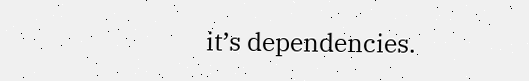it’s dependencies.